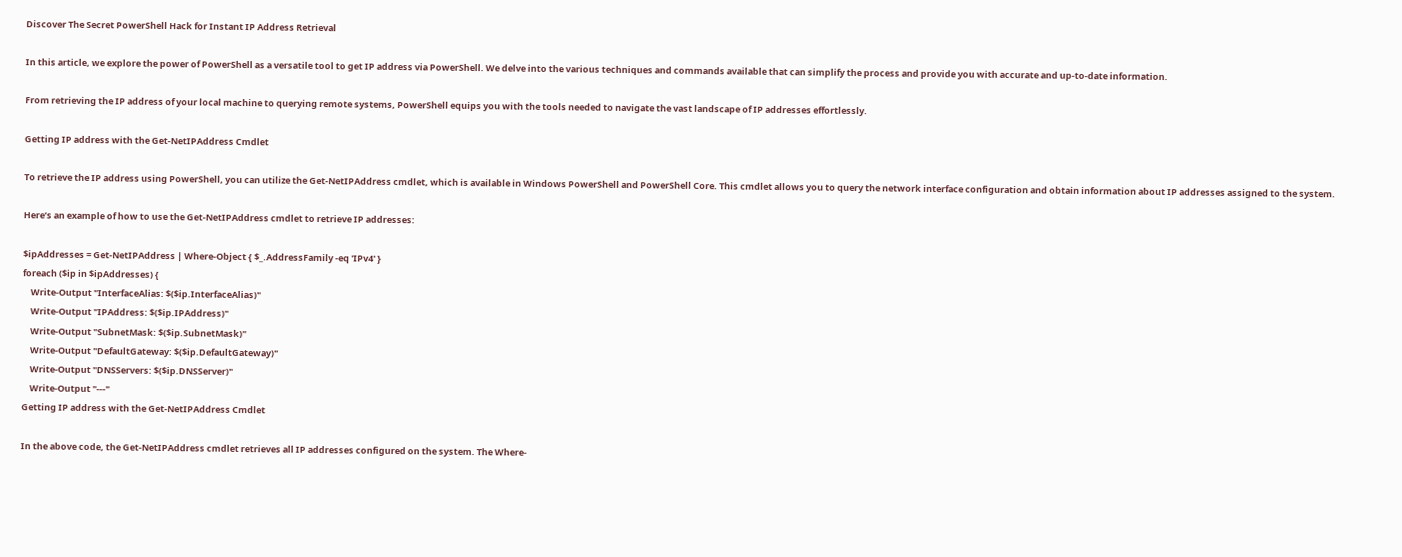Discover The Secret PowerShell Hack for Instant IP Address Retrieval

In this article, we explore the power of PowerShell as a versatile tool to get IP address via PowerShell. We delve into the various techniques and commands available that can simplify the process and provide you with accurate and up-to-date information.

From retrieving the IP address of your local machine to querying remote systems, PowerShell equips you with the tools needed to navigate the vast landscape of IP addresses effortlessly.

Getting IP address with the Get-NetIPAddress Cmdlet

To retrieve the IP address using PowerShell, you can utilize the Get-NetIPAddress cmdlet, which is available in Windows PowerShell and PowerShell Core. This cmdlet allows you to query the network interface configuration and obtain information about IP addresses assigned to the system.

Here’s an example of how to use the Get-NetIPAddress cmdlet to retrieve IP addresses:

$ipAddresses = Get-NetIPAddress | Where-Object { $_.AddressFamily -eq 'IPv4' }
foreach ($ip in $ipAddresses) {
    Write-Output "InterfaceAlias: $($ip.InterfaceAlias)"
    Write-Output "IPAddress: $($ip.IPAddress)"
    Write-Output "SubnetMask: $($ip.SubnetMask)"
    Write-Output "DefaultGateway: $($ip.DefaultGateway)"
    Write-Output "DNSServers: $($ip.DNSServer)"
    Write-Output "---"
Getting IP address with the Get-NetIPAddress Cmdlet

In the above code, the Get-NetIPAddress cmdlet retrieves all IP addresses configured on the system. The Where-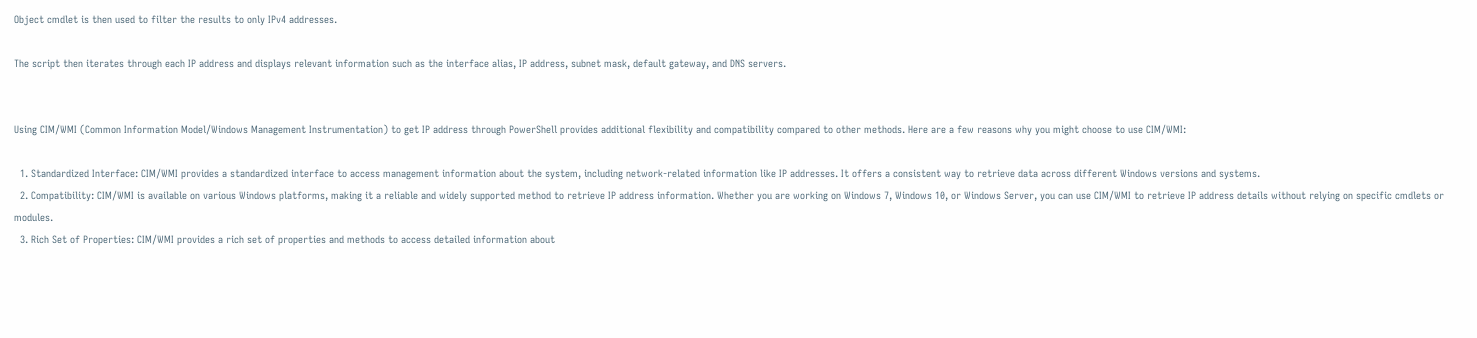Object cmdlet is then used to filter the results to only IPv4 addresses.

The script then iterates through each IP address and displays relevant information such as the interface alias, IP address, subnet mask, default gateway, and DNS servers.


Using CIM/WMI (Common Information Model/Windows Management Instrumentation) to get IP address through PowerShell provides additional flexibility and compatibility compared to other methods. Here are a few reasons why you might choose to use CIM/WMI:

  1. Standardized Interface: CIM/WMI provides a standardized interface to access management information about the system, including network-related information like IP addresses. It offers a consistent way to retrieve data across different Windows versions and systems.
  2. Compatibility: CIM/WMI is available on various Windows platforms, making it a reliable and widely supported method to retrieve IP address information. Whether you are working on Windows 7, Windows 10, or Windows Server, you can use CIM/WMI to retrieve IP address details without relying on specific cmdlets or modules.
  3. Rich Set of Properties: CIM/WMI provides a rich set of properties and methods to access detailed information about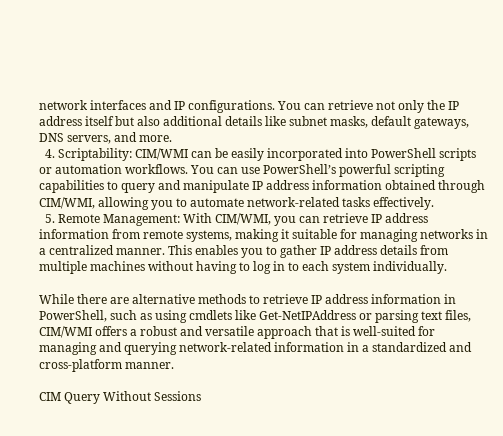network interfaces and IP configurations. You can retrieve not only the IP address itself but also additional details like subnet masks, default gateways, DNS servers, and more.
  4. Scriptability: CIM/WMI can be easily incorporated into PowerShell scripts or automation workflows. You can use PowerShell’s powerful scripting capabilities to query and manipulate IP address information obtained through CIM/WMI, allowing you to automate network-related tasks effectively.
  5. Remote Management: With CIM/WMI, you can retrieve IP address information from remote systems, making it suitable for managing networks in a centralized manner. This enables you to gather IP address details from multiple machines without having to log in to each system individually.

While there are alternative methods to retrieve IP address information in PowerShell, such as using cmdlets like Get-NetIPAddress or parsing text files, CIM/WMI offers a robust and versatile approach that is well-suited for managing and querying network-related information in a standardized and cross-platform manner.

CIM Query Without Sessions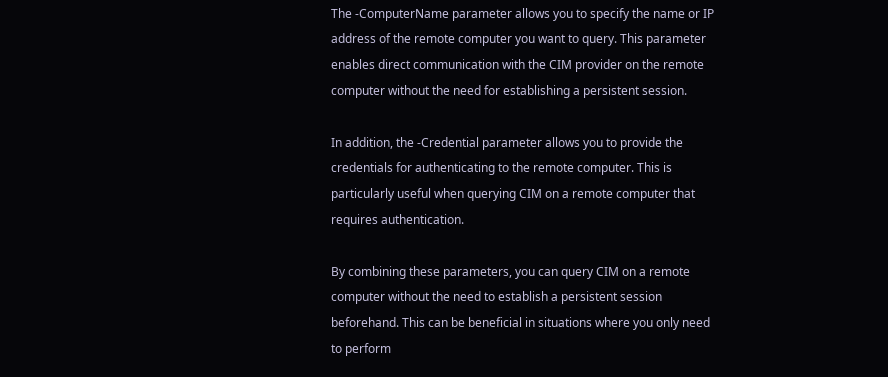The -ComputerName parameter allows you to specify the name or IP address of the remote computer you want to query. This parameter enables direct communication with the CIM provider on the remote computer without the need for establishing a persistent session.

In addition, the -Credential parameter allows you to provide the credentials for authenticating to the remote computer. This is particularly useful when querying CIM on a remote computer that requires authentication.

By combining these parameters, you can query CIM on a remote computer without the need to establish a persistent session beforehand. This can be beneficial in situations where you only need to perform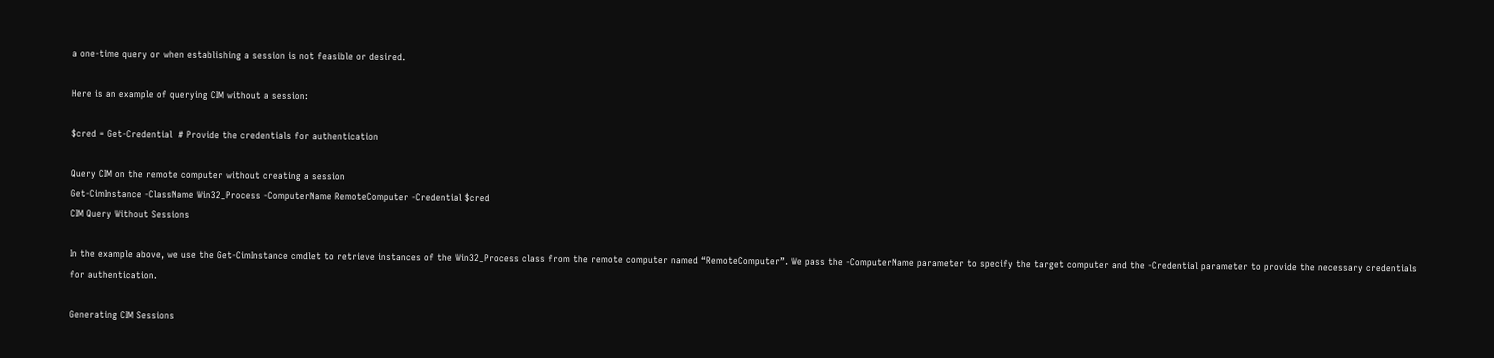a one-time query or when establishing a session is not feasible or desired.

Here is an example of querying CIM without a session:

$cred = Get-Credential  # Provide the credentials for authentication

Query CIM on the remote computer without creating a session
Get-CimInstance -ClassName Win32_Process -ComputerName RemoteComputer -Credential $cred
CIM Query Without Sessions

In the example above, we use the Get-CimInstance cmdlet to retrieve instances of the Win32_Process class from the remote computer named “RemoteComputer”. We pass the -ComputerName parameter to specify the target computer and the -Credential parameter to provide the necessary credentials for authentication.

Generating CIM Sessions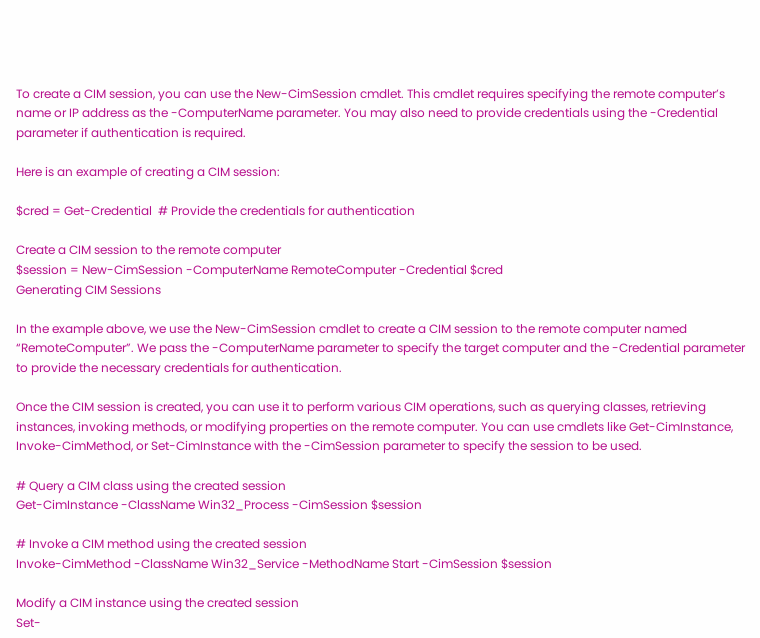To create a CIM session, you can use the New-CimSession cmdlet. This cmdlet requires specifying the remote computer’s name or IP address as the -ComputerName parameter. You may also need to provide credentials using the -Credential parameter if authentication is required.

Here is an example of creating a CIM session:

$cred = Get-Credential  # Provide the credentials for authentication

Create a CIM session to the remote computer
$session = New-CimSession -ComputerName RemoteComputer -Credential $cred
Generating CIM Sessions

In the example above, we use the New-CimSession cmdlet to create a CIM session to the remote computer named “RemoteComputer”. We pass the -ComputerName parameter to specify the target computer and the -Credential parameter to provide the necessary credentials for authentication.

Once the CIM session is created, you can use it to perform various CIM operations, such as querying classes, retrieving instances, invoking methods, or modifying properties on the remote computer. You can use cmdlets like Get-CimInstance, Invoke-CimMethod, or Set-CimInstance with the -CimSession parameter to specify the session to be used.

# Query a CIM class using the created session
Get-CimInstance -ClassName Win32_Process -CimSession $session

# Invoke a CIM method using the created session
Invoke-CimMethod -ClassName Win32_Service -MethodName Start -CimSession $session

Modify a CIM instance using the created session
Set-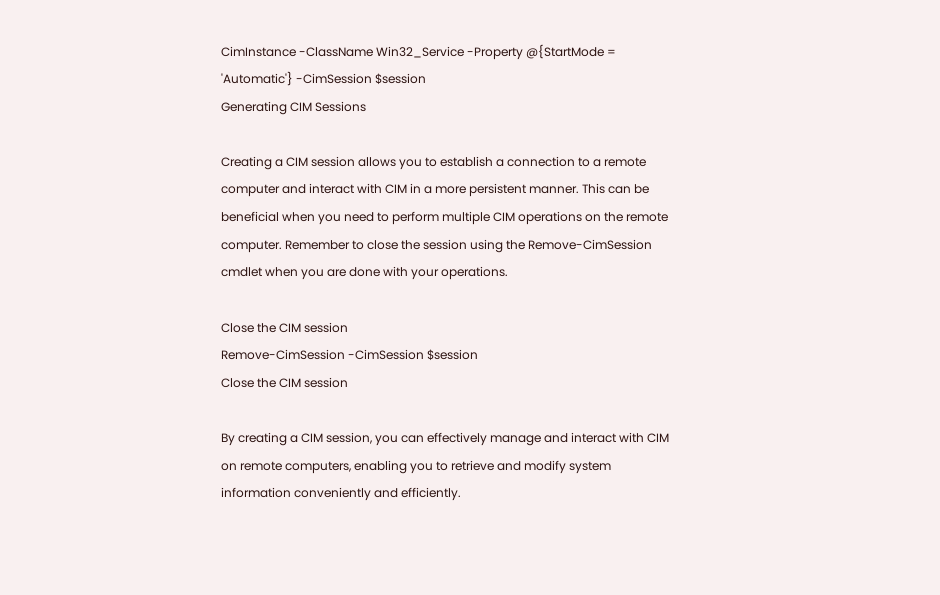CimInstance -ClassName Win32_Service -Property @{StartMode = 'Automatic'} -CimSession $session
Generating CIM Sessions

Creating a CIM session allows you to establish a connection to a remote computer and interact with CIM in a more persistent manner. This can be beneficial when you need to perform multiple CIM operations on the remote computer. Remember to close the session using the Remove-CimSession cmdlet when you are done with your operations.

Close the CIM session
Remove-CimSession -CimSession $session
Close the CIM session

By creating a CIM session, you can effectively manage and interact with CIM on remote computers, enabling you to retrieve and modify system information conveniently and efficiently.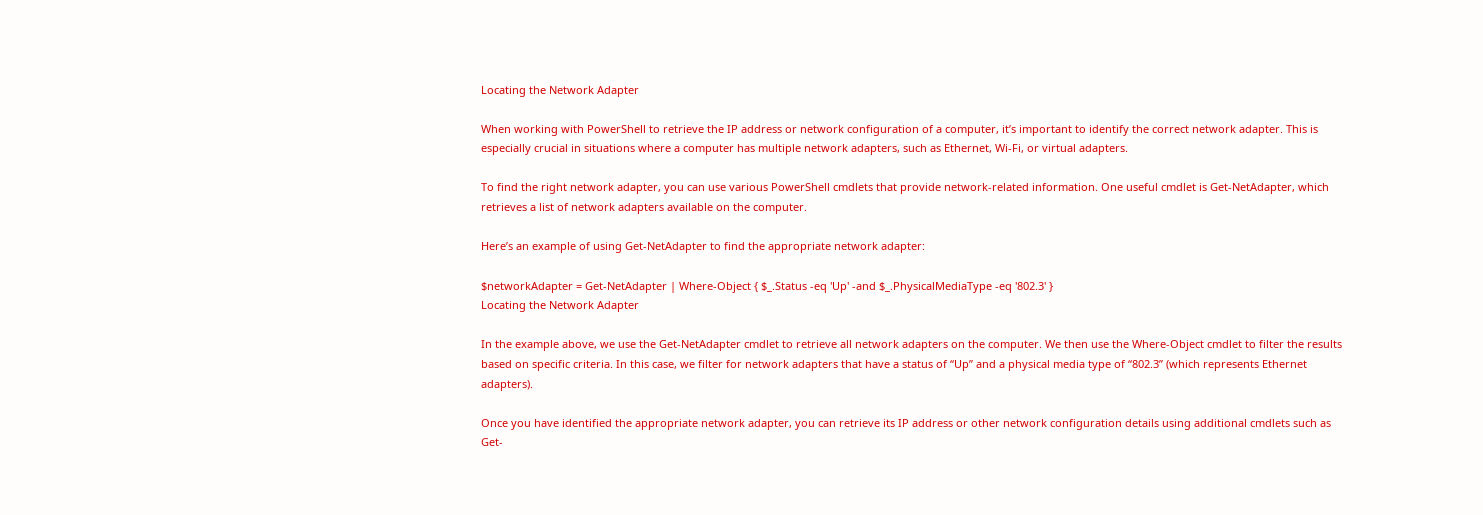Locating the Network Adapter

When working with PowerShell to retrieve the IP address or network configuration of a computer, it’s important to identify the correct network adapter. This is especially crucial in situations where a computer has multiple network adapters, such as Ethernet, Wi-Fi, or virtual adapters.

To find the right network adapter, you can use various PowerShell cmdlets that provide network-related information. One useful cmdlet is Get-NetAdapter, which retrieves a list of network adapters available on the computer.

Here’s an example of using Get-NetAdapter to find the appropriate network adapter:

$networkAdapter = Get-NetAdapter | Where-Object { $_.Status -eq 'Up' -and $_.PhysicalMediaType -eq '802.3' }
Locating the Network Adapter

In the example above, we use the Get-NetAdapter cmdlet to retrieve all network adapters on the computer. We then use the Where-Object cmdlet to filter the results based on specific criteria. In this case, we filter for network adapters that have a status of “Up” and a physical media type of “802.3” (which represents Ethernet adapters).

Once you have identified the appropriate network adapter, you can retrieve its IP address or other network configuration details using additional cmdlets such as Get-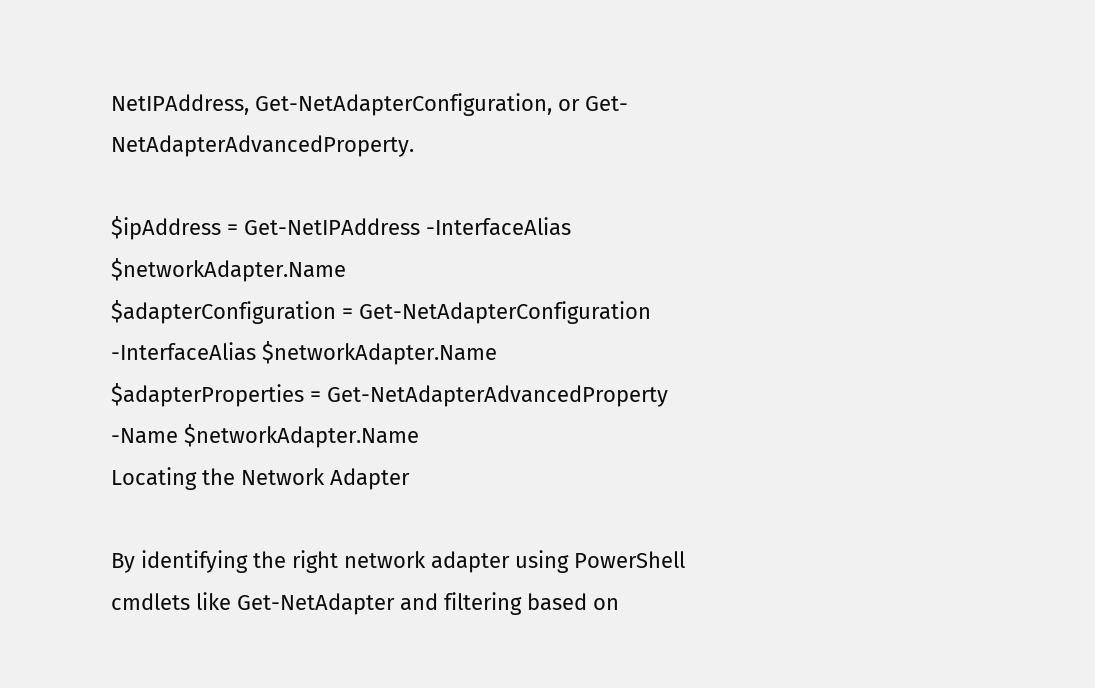NetIPAddress, Get-NetAdapterConfiguration, or Get-NetAdapterAdvancedProperty.

$ipAddress = Get-NetIPAddress -InterfaceAlias $networkAdapter.Name
$adapterConfiguration = Get-NetAdapterConfiguration -InterfaceAlias $networkAdapter.Name
$adapterProperties = Get-NetAdapterAdvancedProperty -Name $networkAdapter.Name
Locating the Network Adapter

By identifying the right network adapter using PowerShell cmdlets like Get-NetAdapter and filtering based on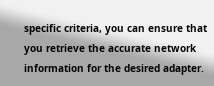specific criteria, you can ensure that you retrieve the accurate network information for the desired adapter.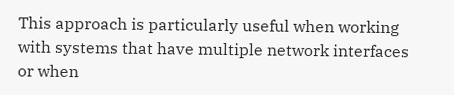This approach is particularly useful when working with systems that have multiple network interfaces or when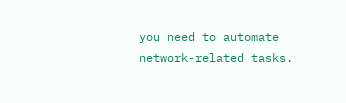you need to automate network-related tasks.